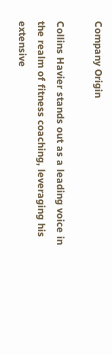Company Origin

Collins Havier stands out as a leading voice in the realm of fitness coaching, leveraging his extensive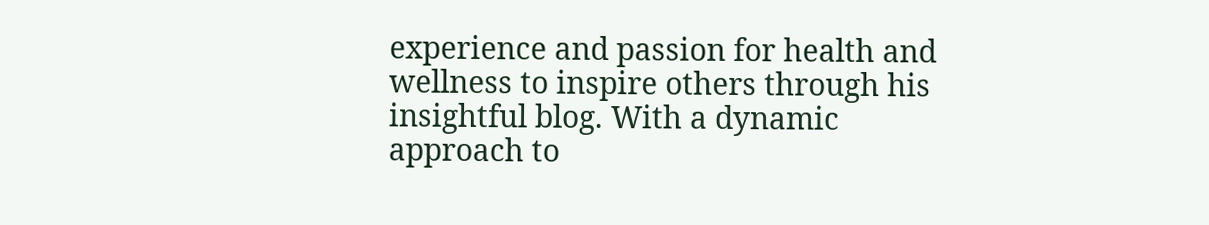experience and passion for health and wellness to inspire others through his insightful blog. With a dynamic approach to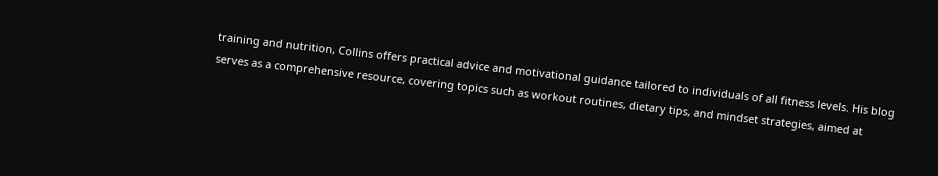training and nutrition, Collins offers practical advice and motivational guidance tailored to individuals of all fitness levels. His blog serves as a comprehensive resource, covering topics such as workout routines, dietary tips, and mindset strategies, aimed at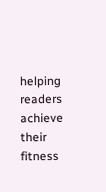helping readers achieve their fitness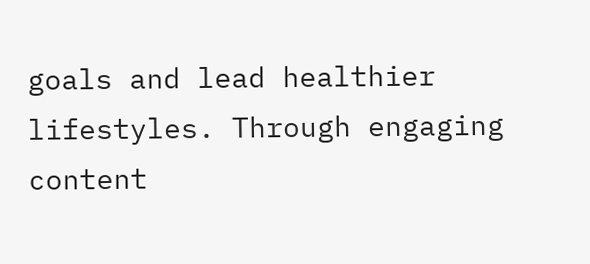goals and lead healthier lifestyles. Through engaging content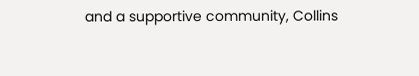and a supportive community, Collins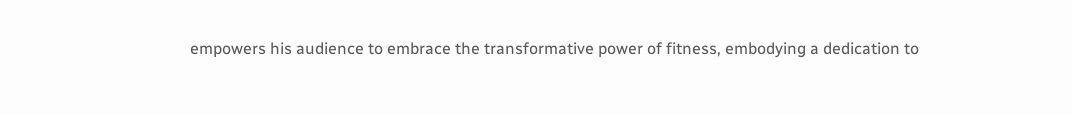empowers his audience to embrace the transformative power of fitness, embodying a dedication to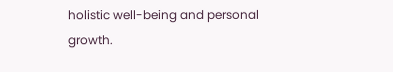holistic well-being and personal growth.